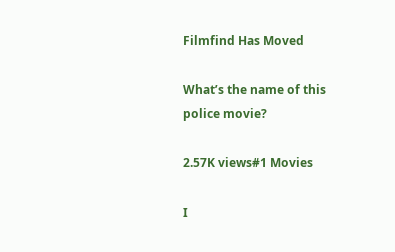Filmfind Has Moved

What’s the name of this police movie?

2.57K views#1 Movies

I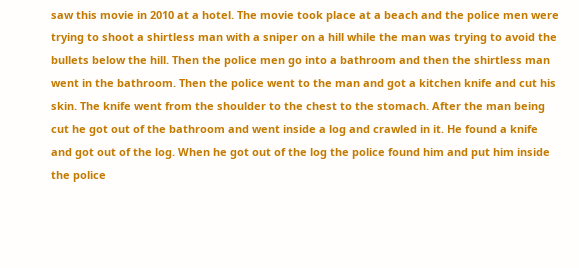saw this movie in 2010 at a hotel. The movie took place at a beach and the police men were trying to shoot a shirtless man with a sniper on a hill while the man was trying to avoid the bullets below the hill. Then the police men go into a bathroom and then the shirtless man went in the bathroom. Then the police went to the man and got a kitchen knife and cut his skin. The knife went from the shoulder to the chest to the stomach. After the man being cut he got out of the bathroom and went inside a log and crawled in it. He found a knife and got out of the log. When he got out of the log the police found him and put him inside the police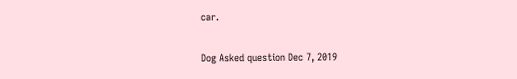car.

Dog Asked question Dec 7, 2019